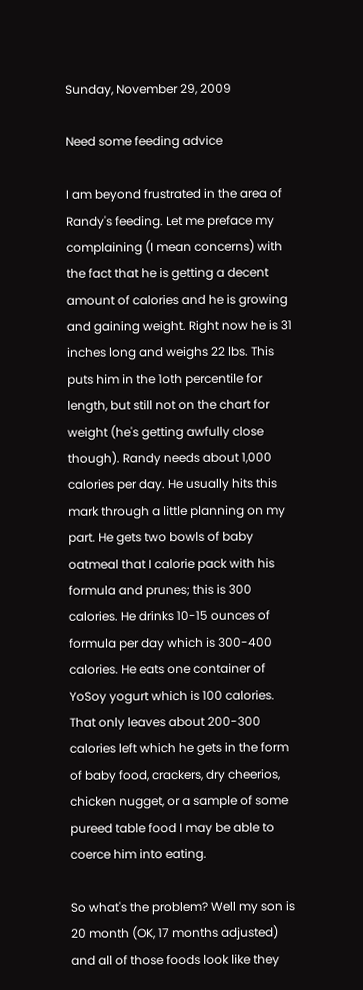Sunday, November 29, 2009

Need some feeding advice

I am beyond frustrated in the area of Randy's feeding. Let me preface my complaining (I mean concerns) with the fact that he is getting a decent amount of calories and he is growing and gaining weight. Right now he is 31 inches long and weighs 22 lbs. This puts him in the 1oth percentile for length, but still not on the chart for weight (he's getting awfully close though). Randy needs about 1,000 calories per day. He usually hits this mark through a little planning on my part. He gets two bowls of baby oatmeal that I calorie pack with his formula and prunes; this is 300 calories. He drinks 10-15 ounces of formula per day which is 300-400 calories. He eats one container of YoSoy yogurt which is 100 calories. That only leaves about 200-300 calories left which he gets in the form of baby food, crackers, dry cheerios, chicken nugget, or a sample of some pureed table food I may be able to coerce him into eating.

So what's the problem? Well my son is 20 month (OK, 17 months adjusted) and all of those foods look like they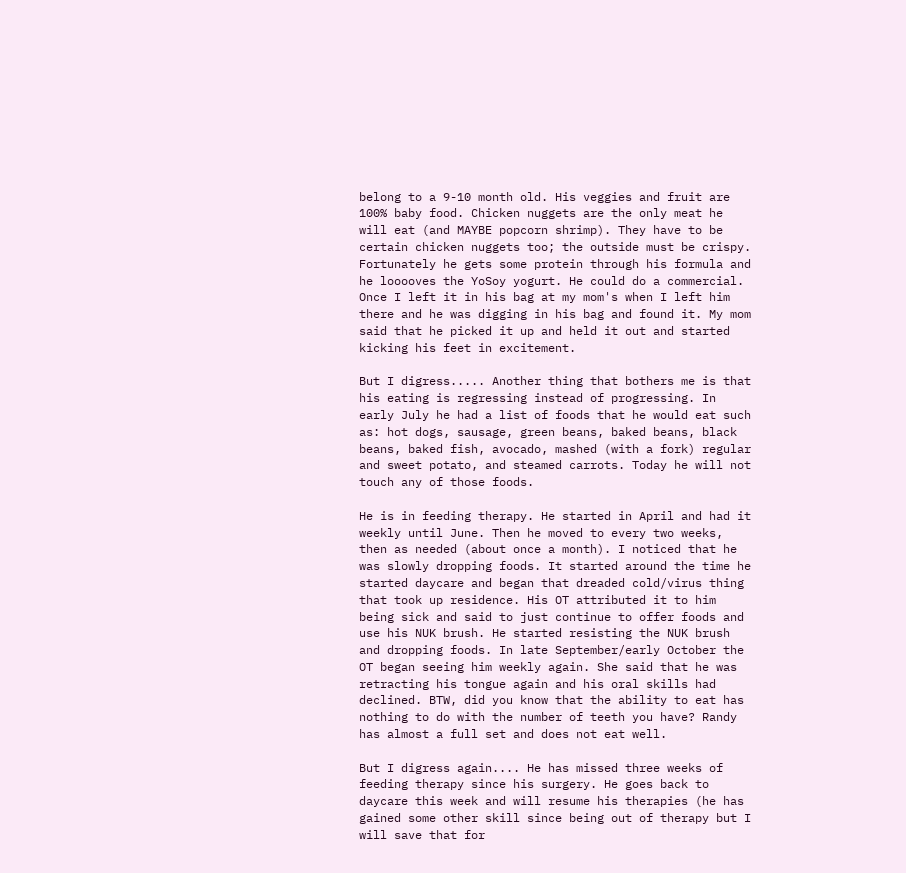belong to a 9-10 month old. His veggies and fruit are 100% baby food. Chicken nuggets are the only meat he will eat (and MAYBE popcorn shrimp). They have to be certain chicken nuggets too; the outside must be crispy. Fortunately he gets some protein through his formula and he looooves the YoSoy yogurt. He could do a commercial. Once I left it in his bag at my mom's when I left him there and he was digging in his bag and found it. My mom said that he picked it up and held it out and started kicking his feet in excitement.

But I digress..... Another thing that bothers me is that his eating is regressing instead of progressing. In early July he had a list of foods that he would eat such as: hot dogs, sausage, green beans, baked beans, black beans, baked fish, avocado, mashed (with a fork) regular and sweet potato, and steamed carrots. Today he will not touch any of those foods.

He is in feeding therapy. He started in April and had it weekly until June. Then he moved to every two weeks, then as needed (about once a month). I noticed that he was slowly dropping foods. It started around the time he started daycare and began that dreaded cold/virus thing that took up residence. His OT attributed it to him being sick and said to just continue to offer foods and use his NUK brush. He started resisting the NUK brush and dropping foods. In late September/early October the OT began seeing him weekly again. She said that he was retracting his tongue again and his oral skills had declined. BTW, did you know that the ability to eat has nothing to do with the number of teeth you have? Randy has almost a full set and does not eat well.

But I digress again.... He has missed three weeks of feeding therapy since his surgery. He goes back to daycare this week and will resume his therapies (he has gained some other skill since being out of therapy but I will save that for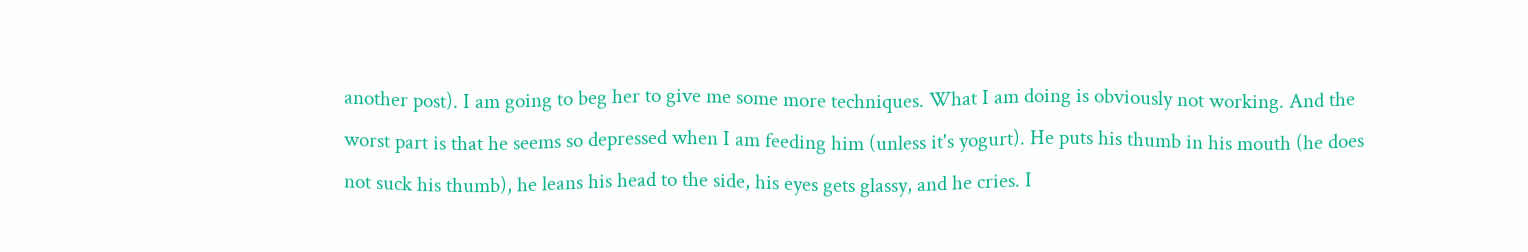another post). I am going to beg her to give me some more techniques. What I am doing is obviously not working. And the worst part is that he seems so depressed when I am feeding him (unless it's yogurt). He puts his thumb in his mouth (he does not suck his thumb), he leans his head to the side, his eyes gets glassy, and he cries. I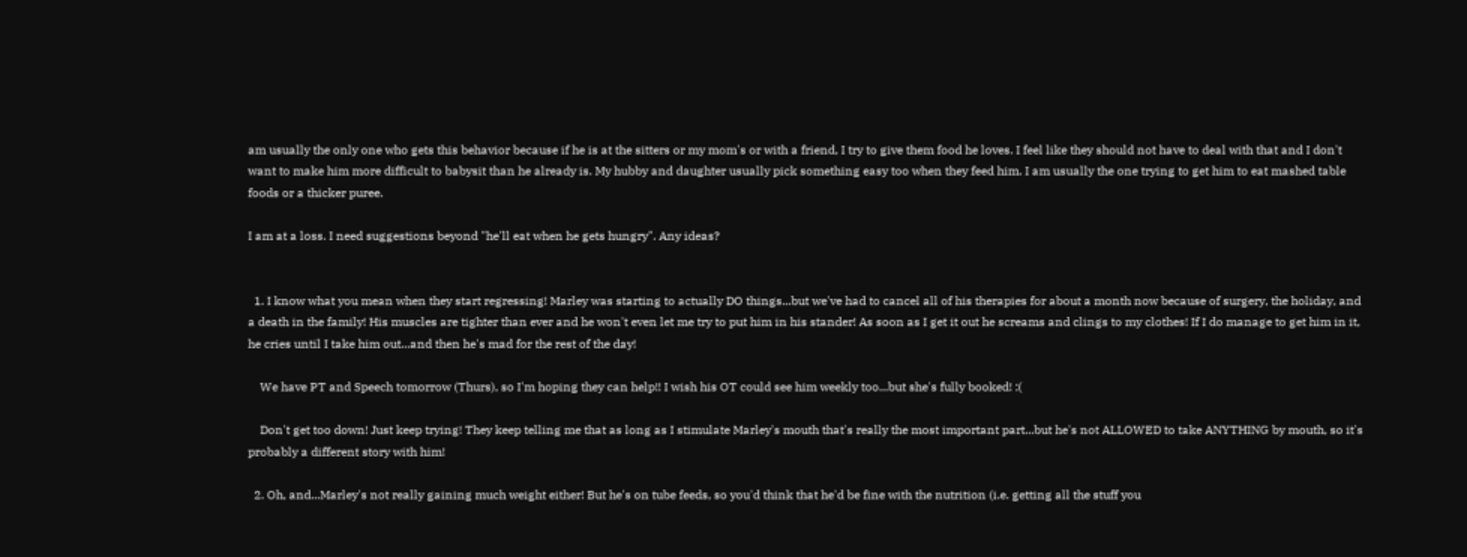am usually the only one who gets this behavior because if he is at the sitters or my mom's or with a friend, I try to give them food he loves. I feel like they should not have to deal with that and I don't want to make him more difficult to babysit than he already is. My hubby and daughter usually pick something easy too when they feed him. I am usually the one trying to get him to eat mashed table foods or a thicker puree.

I am at a loss. I need suggestions beyond "he'll eat when he gets hungry". Any ideas?


  1. I know what you mean when they start regressing! Marley was starting to actually DO things...but we've had to cancel all of his therapies for about a month now because of surgery, the holiday, and a death in the family! His muscles are tighter than ever and he won't even let me try to put him in his stander! As soon as I get it out he screams and clings to my clothes! If I do manage to get him in it, he cries until I take him out...and then he's mad for the rest of the day!

    We have PT and Speech tomorrow (Thurs), so I'm hoping they can help!! I wish his OT could see him weekly too...but she's fully booked! :(

    Don't get too down! Just keep trying! They keep telling me that as long as I stimulate Marley's mouth that's really the most important part...but he's not ALLOWED to take ANYTHING by mouth, so it's probably a different story with him!

  2. Oh, and...Marley's not really gaining much weight either! But he's on tube feeds, so you'd think that he'd be fine with the nutrition (i.e. getting all the stuff you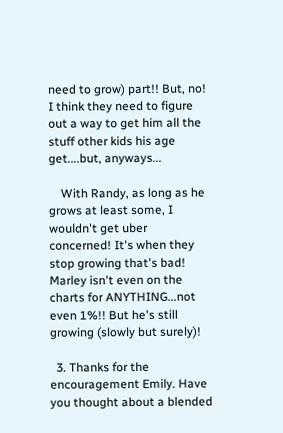need to grow) part!! But, no! I think they need to figure out a way to get him all the stuff other kids his age get....but, anyways...

    With Randy, as long as he grows at least some, I wouldn't get uber concerned! It's when they stop growing that's bad! Marley isn't even on the charts for ANYTHING...not even 1%!! But he's still growing (slowly but surely)!

  3. Thanks for the encouragement Emily. Have you thought about a blended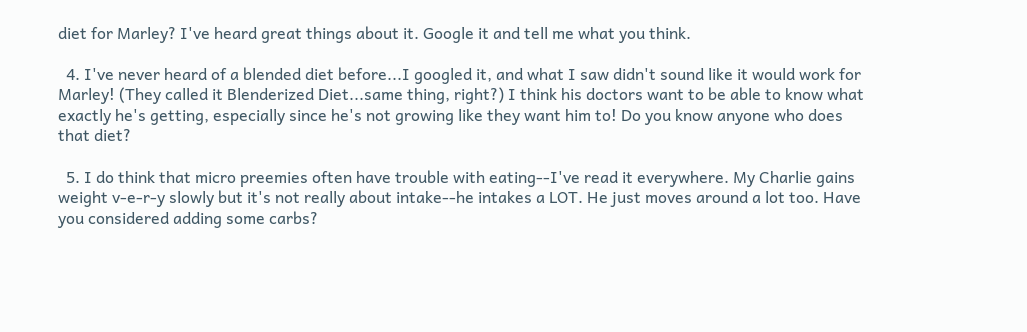diet for Marley? I've heard great things about it. Google it and tell me what you think.

  4. I've never heard of a blended diet before...I googled it, and what I saw didn't sound like it would work for Marley! (They called it Blenderized Diet...same thing, right?) I think his doctors want to be able to know what exactly he's getting, especially since he's not growing like they want him to! Do you know anyone who does that diet?

  5. I do think that micro preemies often have trouble with eating--I've read it everywhere. My Charlie gains weight v-e-r-y slowly but it's not really about intake--he intakes a LOT. He just moves around a lot too. Have you considered adding some carbs?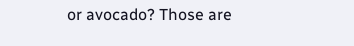or avocado? Those are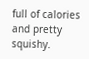full of calories and pretty squishy.